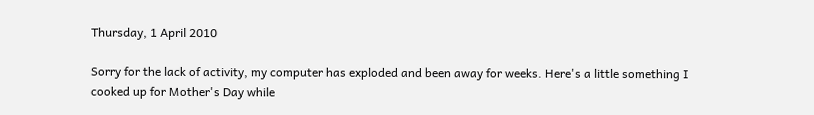Thursday, 1 April 2010

Sorry for the lack of activity, my computer has exploded and been away for weeks. Here's a little something I cooked up for Mother's Day while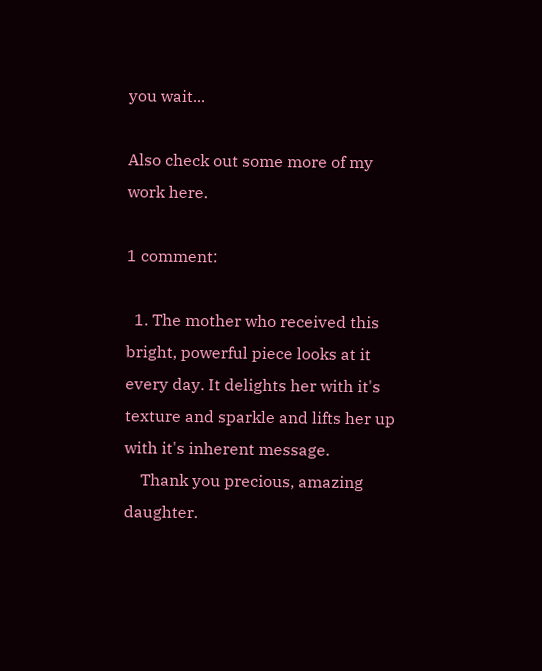you wait...

Also check out some more of my work here.

1 comment:

  1. The mother who received this bright, powerful piece looks at it every day. It delights her with it's texture and sparkle and lifts her up with it's inherent message.
    Thank you precious, amazing daughter.